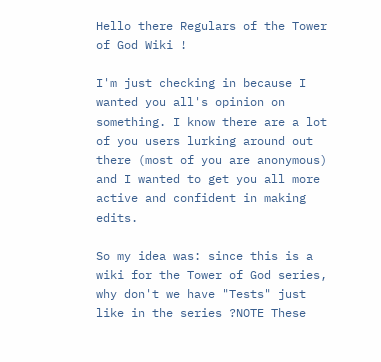Hello there Regulars of the Tower of God Wiki !

I'm just checking in because I wanted you all's opinion on something. I know there are a lot of you users lurking around out there (most of you are anonymous) and I wanted to get you all more active and confident in making edits.

So my idea was: since this is a wiki for the Tower of God series, why don't we have "Tests" just like in the series ?NOTE These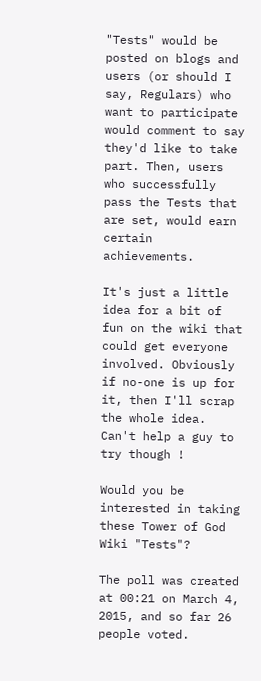"Tests" would be posted on blogs and users (or should I say, Regulars) who want to participate would comment to say they'd like to take part. Then, users who successfully pass the Tests that are set, would earn certain achievements.

It's just a little idea for a bit of fun on the wiki that could get everyone involved. Obviously if no-one is up for it, then I'll scrap the whole idea. Can't help a guy to try though !

Would you be interested in taking these Tower of God Wiki "Tests"?

The poll was created at 00:21 on March 4, 2015, and so far 26 people voted.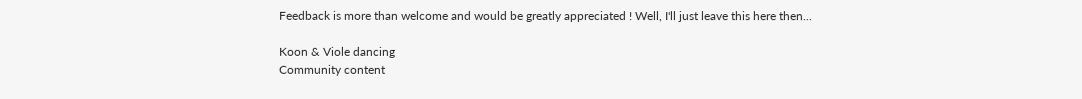Feedback is more than welcome and would be greatly appreciated ! Well, I'll just leave this here then...

Koon & Viole dancing
Community content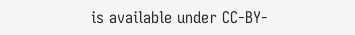is available under CC-BY-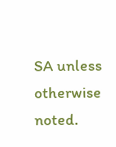SA unless otherwise noted.